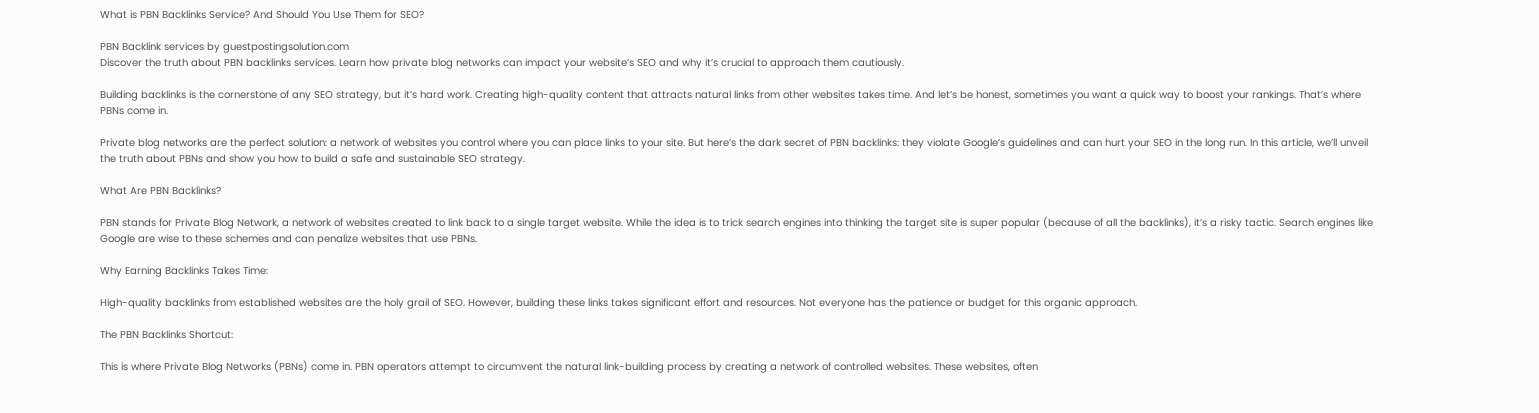What is PBN Backlinks Service? And Should You Use Them for SEO?

PBN Backlink services by guestpostingsolution.com
Discover the truth about PBN backlinks services. Learn how private blog networks can impact your website’s SEO and why it’s crucial to approach them cautiously.

Building backlinks is the cornerstone of any SEO strategy, but it’s hard work. Creating high-quality content that attracts natural links from other websites takes time. And let’s be honest, sometimes you want a quick way to boost your rankings. That’s where PBNs come in.

Private blog networks are the perfect solution: a network of websites you control where you can place links to your site. But here’s the dark secret of PBN backlinks: they violate Google’s guidelines and can hurt your SEO in the long run. In this article, we’ll unveil the truth about PBNs and show you how to build a safe and sustainable SEO strategy.

What Are PBN Backlinks?

PBN stands for Private Blog Network, a network of websites created to link back to a single target website. While the idea is to trick search engines into thinking the target site is super popular (because of all the backlinks), it’s a risky tactic. Search engines like Google are wise to these schemes and can penalize websites that use PBNs.

Why Earning Backlinks Takes Time:

High-quality backlinks from established websites are the holy grail of SEO. However, building these links takes significant effort and resources. Not everyone has the patience or budget for this organic approach.

The PBN Backlinks Shortcut:

This is where Private Blog Networks (PBNs) come in. PBN operators attempt to circumvent the natural link-building process by creating a network of controlled websites. These websites, often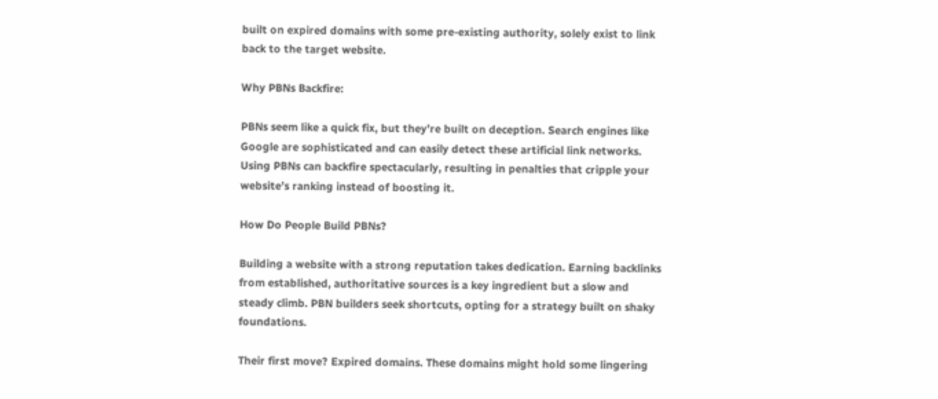built on expired domains with some pre-existing authority, solely exist to link back to the target website.

Why PBNs Backfire:

PBNs seem like a quick fix, but they’re built on deception. Search engines like Google are sophisticated and can easily detect these artificial link networks. Using PBNs can backfire spectacularly, resulting in penalties that cripple your website’s ranking instead of boosting it.

How Do People Build PBNs?

Building a website with a strong reputation takes dedication. Earning backlinks from established, authoritative sources is a key ingredient but a slow and steady climb. PBN builders seek shortcuts, opting for a strategy built on shaky foundations.

Their first move? Expired domains. These domains might hold some lingering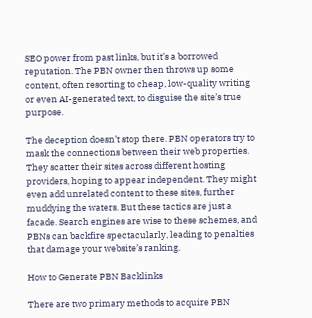SEO power from past links, but it’s a borrowed reputation. The PBN owner then throws up some content, often resorting to cheap, low-quality writing or even AI-generated text, to disguise the site’s true purpose.

The deception doesn’t stop there. PBN operators try to mask the connections between their web properties. They scatter their sites across different hosting providers, hoping to appear independent. They might even add unrelated content to these sites, further muddying the waters. But these tactics are just a facade. Search engines are wise to these schemes, and PBNs can backfire spectacularly, leading to penalties that damage your website’s ranking.

How to Generate PBN Backlinks

There are two primary methods to acquire PBN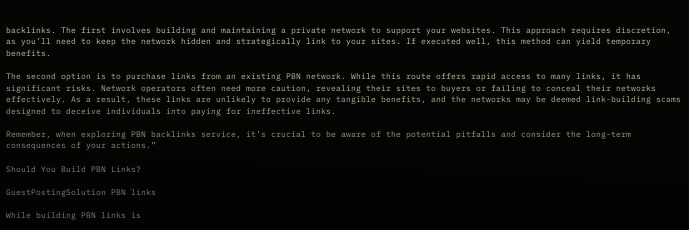backlinks. The first involves building and maintaining a private network to support your websites. This approach requires discretion, as you’ll need to keep the network hidden and strategically link to your sites. If executed well, this method can yield temporary benefits.

The second option is to purchase links from an existing PBN network. While this route offers rapid access to many links, it has significant risks. Network operators often need more caution, revealing their sites to buyers or failing to conceal their networks effectively. As a result, these links are unlikely to provide any tangible benefits, and the networks may be deemed link-building scams designed to deceive individuals into paying for ineffective links.

Remember, when exploring PBN backlinks service, it’s crucial to be aware of the potential pitfalls and consider the long-term consequences of your actions.”

Should You Build PBN Links?

GuestPostingSolution PBN links

While building PBN links is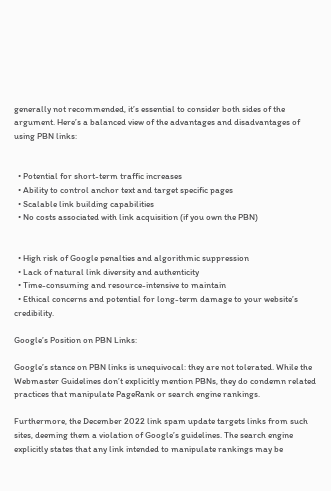generally not recommended, it’s essential to consider both sides of the argument. Here’s a balanced view of the advantages and disadvantages of using PBN links:


  • Potential for short-term traffic increases
  • Ability to control anchor text and target specific pages
  • Scalable link building capabilities
  • No costs associated with link acquisition (if you own the PBN)


  • High risk of Google penalties and algorithmic suppression
  • Lack of natural link diversity and authenticity
  • Time-consuming and resource-intensive to maintain
  • Ethical concerns and potential for long-term damage to your website’s credibility.

Google’s Position on PBN Links:

Google’s stance on PBN links is unequivocal: they are not tolerated. While the Webmaster Guidelines don’t explicitly mention PBNs, they do condemn related practices that manipulate PageRank or search engine rankings.

Furthermore, the December 2022 link spam update targets links from such sites, deeming them a violation of Google’s guidelines. The search engine explicitly states that any link intended to manipulate rankings may be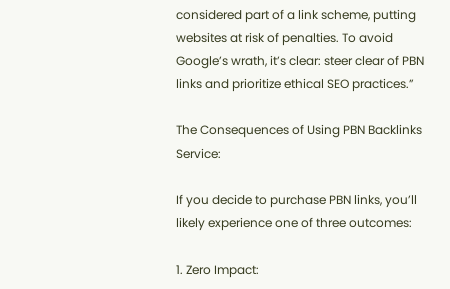considered part of a link scheme, putting websites at risk of penalties. To avoid Google’s wrath, it’s clear: steer clear of PBN links and prioritize ethical SEO practices.”

The Consequences of Using PBN Backlinks Service:

If you decide to purchase PBN links, you’ll likely experience one of three outcomes:

1. Zero Impact: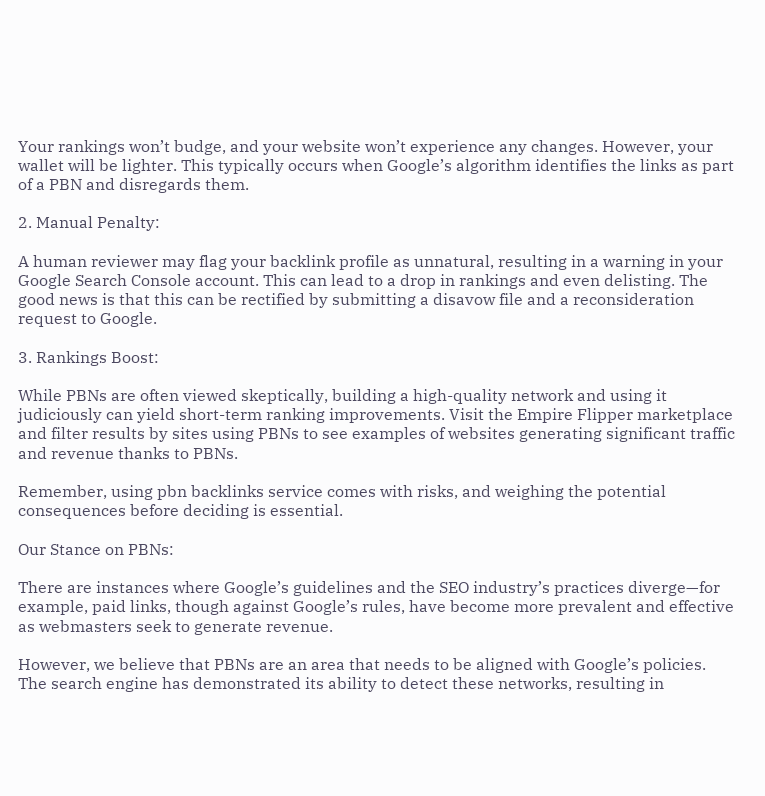Your rankings won’t budge, and your website won’t experience any changes. However, your wallet will be lighter. This typically occurs when Google’s algorithm identifies the links as part of a PBN and disregards them.

2. Manual Penalty:

A human reviewer may flag your backlink profile as unnatural, resulting in a warning in your Google Search Console account. This can lead to a drop in rankings and even delisting. The good news is that this can be rectified by submitting a disavow file and a reconsideration request to Google.

3. Rankings Boost:

While PBNs are often viewed skeptically, building a high-quality network and using it judiciously can yield short-term ranking improvements. Visit the Empire Flipper marketplace and filter results by sites using PBNs to see examples of websites generating significant traffic and revenue thanks to PBNs.

Remember, using pbn backlinks service comes with risks, and weighing the potential consequences before deciding is essential.

Our Stance on PBNs:

There are instances where Google’s guidelines and the SEO industry’s practices diverge—for example, paid links, though against Google’s rules, have become more prevalent and effective as webmasters seek to generate revenue.

However, we believe that PBNs are an area that needs to be aligned with Google’s policies. The search engine has demonstrated its ability to detect these networks, resulting in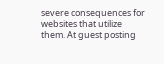severe consequences for websites that utilize them. At guest posting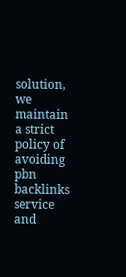solution, we maintain a strict policy of avoiding pbn backlinks service and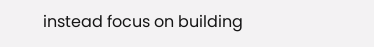instead focus on building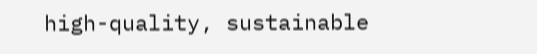high-quality, sustainable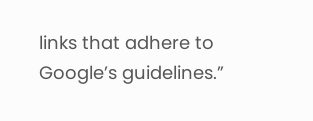links that adhere to Google’s guidelines.”